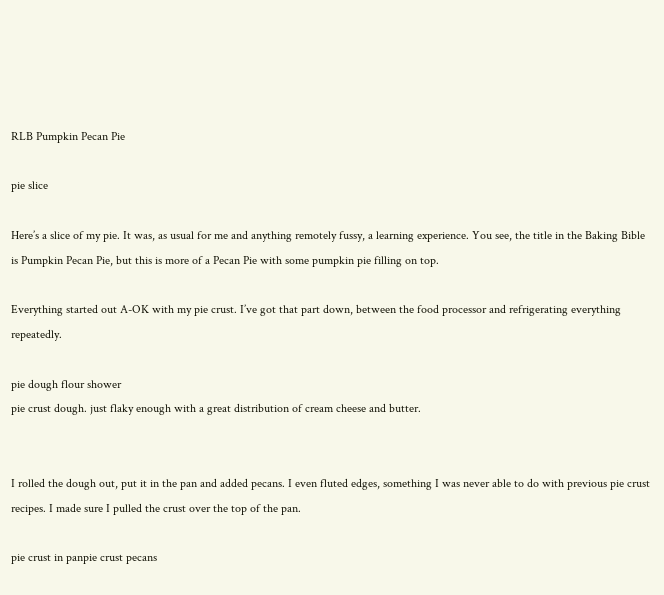RLB Pumpkin Pecan Pie

pie slice

Here’s a slice of my pie. It was, as usual for me and anything remotely fussy, a learning experience. You see, the title in the Baking Bible is Pumpkin Pecan Pie, but this is more of a Pecan Pie with some pumpkin pie filling on top.

Everything started out A-OK with my pie crust. I’ve got that part down, between the food processor and refrigerating everything repeatedly.

pie dough flour shower
pie crust dough. just flaky enough with a great distribution of cream cheese and butter.


I rolled the dough out, put it in the pan and added pecans. I even fluted edges, something I was never able to do with previous pie crust recipes. I made sure I pulled the crust over the top of the pan.

pie crust in panpie crust pecans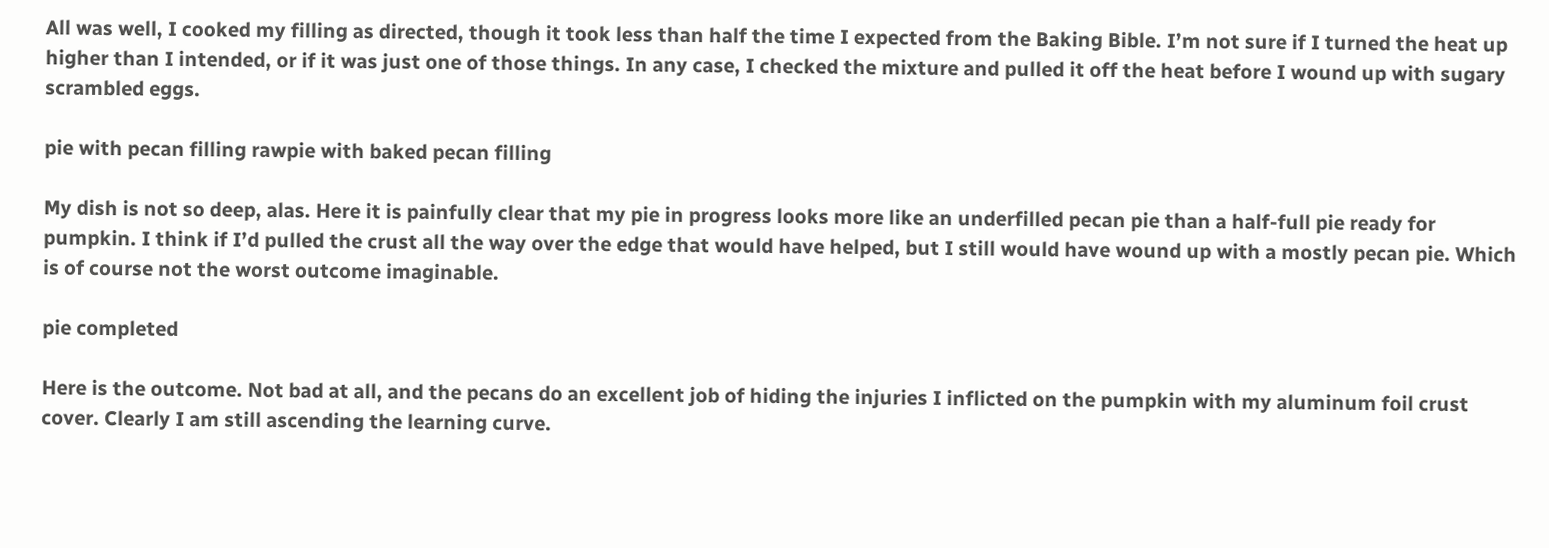All was well, I cooked my filling as directed, though it took less than half the time I expected from the Baking Bible. I’m not sure if I turned the heat up higher than I intended, or if it was just one of those things. In any case, I checked the mixture and pulled it off the heat before I wound up with sugary scrambled eggs.

pie with pecan filling rawpie with baked pecan filling

My dish is not so deep, alas. Here it is painfully clear that my pie in progress looks more like an underfilled pecan pie than a half-full pie ready for pumpkin. I think if I’d pulled the crust all the way over the edge that would have helped, but I still would have wound up with a mostly pecan pie. Which is of course not the worst outcome imaginable.

pie completed

Here is the outcome. Not bad at all, and the pecans do an excellent job of hiding the injuries I inflicted on the pumpkin with my aluminum foil crust cover. Clearly I am still ascending the learning curve.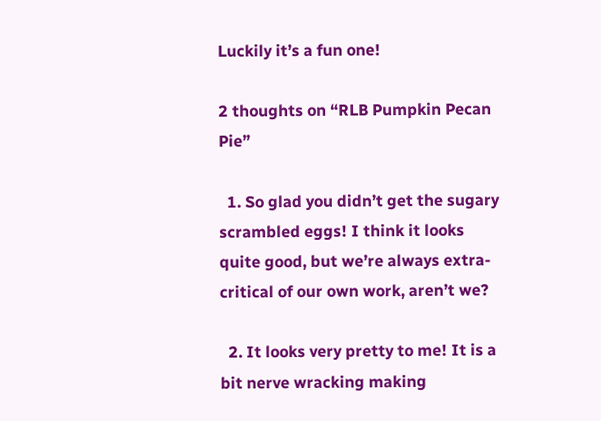Luckily it’s a fun one!

2 thoughts on “RLB Pumpkin Pecan Pie”

  1. So glad you didn’t get the sugary scrambled eggs! I think it looks quite good, but we’re always extra-critical of our own work, aren’t we?

  2. It looks very pretty to me! It is a bit nerve wracking making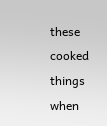these cooked things when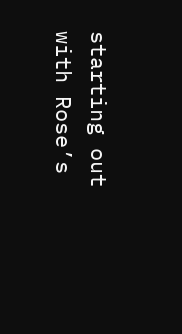starting out with Rose’s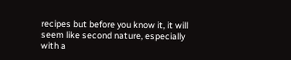recipes but before you know it, it will seem like second nature, especially with a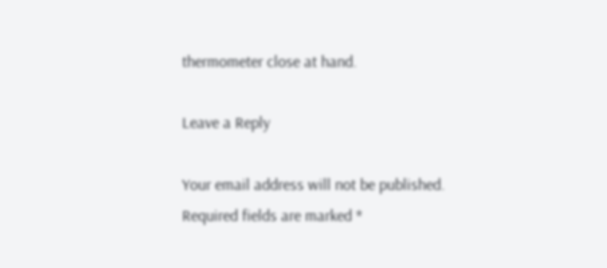thermometer close at hand.

Leave a Reply

Your email address will not be published. Required fields are marked *